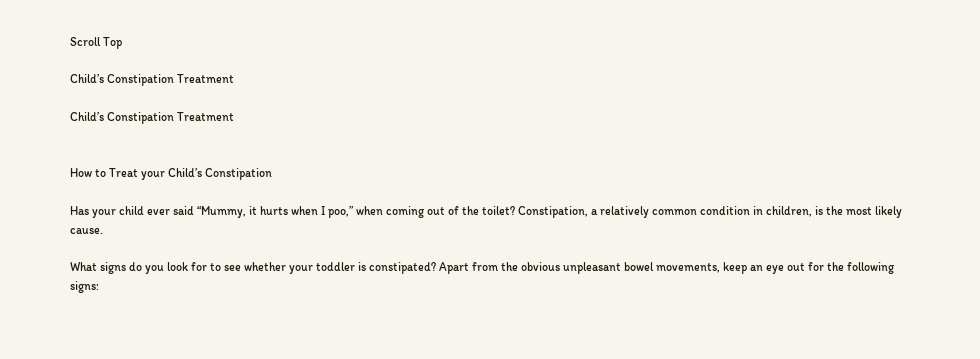Scroll Top

Child’s Constipation Treatment

Child’s Constipation Treatment


How to Treat your Child’s Constipation

Has your child ever said “Mummy, it hurts when I poo,” when coming out of the toilet? Constipation, a relatively common condition in children, is the most likely cause.

What signs do you look for to see whether your toddler is constipated? Apart from the obvious unpleasant bowel movements, keep an eye out for the following signs: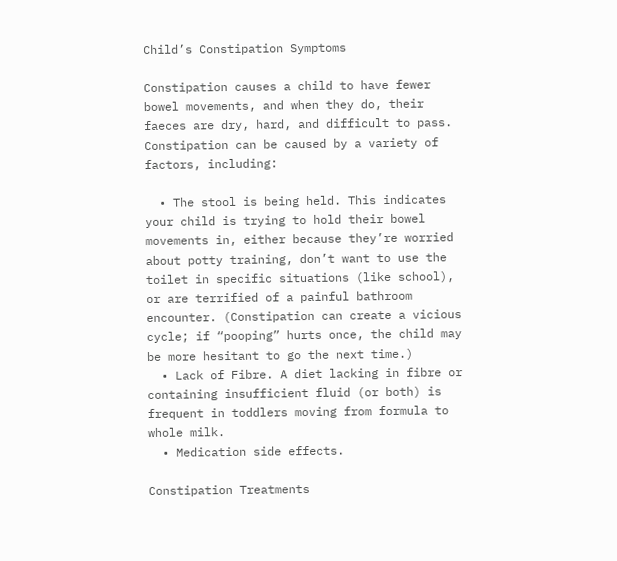Child’s Constipation Symptoms

Constipation causes a child to have fewer bowel movements, and when they do, their faeces are dry, hard, and difficult to pass. Constipation can be caused by a variety of factors, including:

  • The stool is being held. This indicates your child is trying to hold their bowel movements in, either because they’re worried about potty training, don’t want to use the toilet in specific situations (like school), or are terrified of a painful bathroom encounter. (Constipation can create a vicious cycle; if “pooping” hurts once, the child may be more hesitant to go the next time.)
  • Lack of Fibre. A diet lacking in fibre or containing insufficient fluid (or both) is frequent in toddlers moving from formula to whole milk.
  • Medication side effects.

Constipation Treatments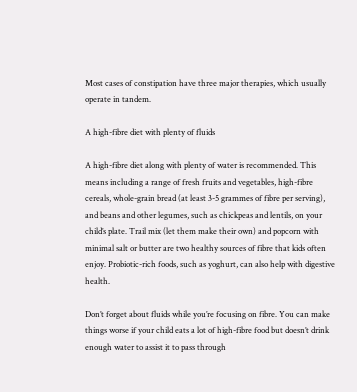Most cases of constipation have three major therapies, which usually operate in tandem.

A high-fibre diet with plenty of fluids

A high-fibre diet along with plenty of water is recommended. This means including a range of fresh fruits and vegetables, high-fibre cereals, whole-grain bread (at least 3-5 grammes of fibre per serving), and beans and other legumes, such as chickpeas and lentils, on your child’s plate. Trail mix (let them make their own) and popcorn with minimal salt or butter are two healthy sources of fibre that kids often enjoy. Probiotic-rich foods, such as yoghurt, can also help with digestive health.

Don’t forget about fluids while you’re focusing on fibre. You can make things worse if your child eats a lot of high-fibre food but doesn’t drink enough water to assist it to pass through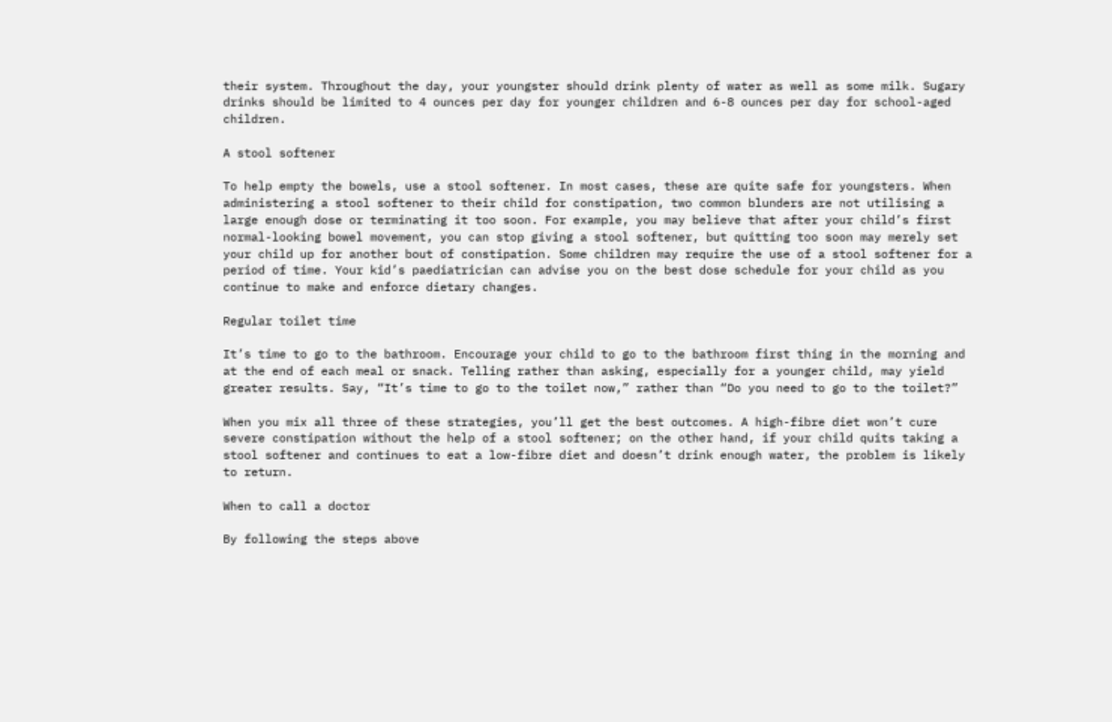their system. Throughout the day, your youngster should drink plenty of water as well as some milk. Sugary drinks should be limited to 4 ounces per day for younger children and 6-8 ounces per day for school-aged children.

A stool softener

To help empty the bowels, use a stool softener. In most cases, these are quite safe for youngsters. When administering a stool softener to their child for constipation, two common blunders are not utilising a large enough dose or terminating it too soon. For example, you may believe that after your child’s first normal-looking bowel movement, you can stop giving a stool softener, but quitting too soon may merely set your child up for another bout of constipation. Some children may require the use of a stool softener for a period of time. Your kid’s paediatrician can advise you on the best dose schedule for your child as you continue to make and enforce dietary changes.

Regular toilet time

It’s time to go to the bathroom. Encourage your child to go to the bathroom first thing in the morning and at the end of each meal or snack. Telling rather than asking, especially for a younger child, may yield greater results. Say, “It’s time to go to the toilet now,” rather than “Do you need to go to the toilet?”

When you mix all three of these strategies, you’ll get the best outcomes. A high-fibre diet won’t cure severe constipation without the help of a stool softener; on the other hand, if your child quits taking a stool softener and continues to eat a low-fibre diet and doesn’t drink enough water, the problem is likely to return.

When to call a doctor

By following the steps above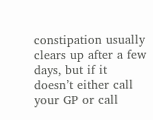constipation usually clears up after a few days, but if it doesn’t either call your GP or call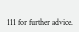111 for further advice.